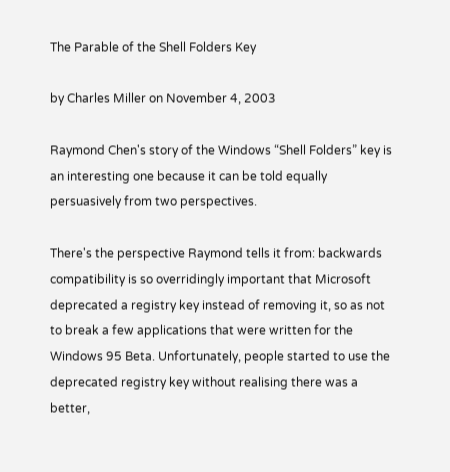The Parable of the Shell Folders Key

by Charles Miller on November 4, 2003

Raymond Chen's story of the Windows “Shell Folders” key is an interesting one because it can be told equally persuasively from two perspectives.

There's the perspective Raymond tells it from: backwards compatibility is so overridingly important that Microsoft deprecated a registry key instead of removing it, so as not to break a few applications that were written for the Windows 95 Beta. Unfortunately, people started to use the deprecated registry key without realising there was a better,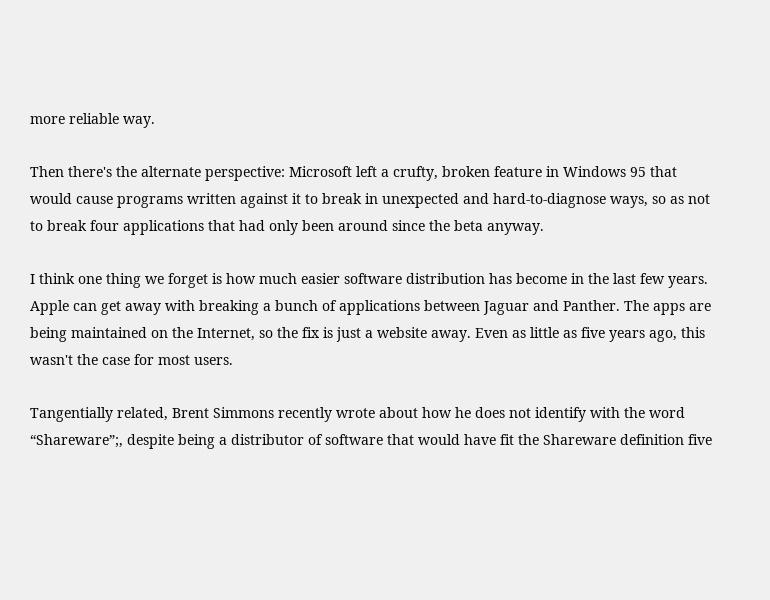more reliable way.

Then there's the alternate perspective: Microsoft left a crufty, broken feature in Windows 95 that would cause programs written against it to break in unexpected and hard-to-diagnose ways, so as not to break four applications that had only been around since the beta anyway.

I think one thing we forget is how much easier software distribution has become in the last few years. Apple can get away with breaking a bunch of applications between Jaguar and Panther. The apps are being maintained on the Internet, so the fix is just a website away. Even as little as five years ago, this wasn't the case for most users.

Tangentially related, Brent Simmons recently wrote about how he does not identify with the word “Shareware”;, despite being a distributor of software that would have fit the Shareware definition five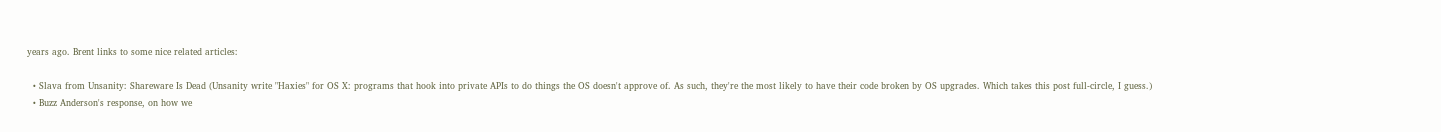years ago. Brent links to some nice related articles:

  • Slava from Unsanity: Shareware Is Dead (Unsanity write "Haxies" for OS X: programs that hook into private APIs to do things the OS doesn't approve of. As such, they're the most likely to have their code broken by OS upgrades. Which takes this post full-circle, I guess.)
  • Buzz Anderson's response, on how we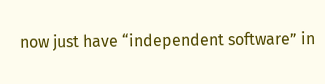now just have “independent software” in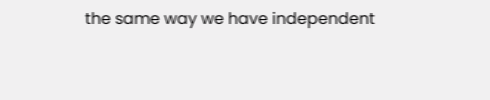the same way we have independent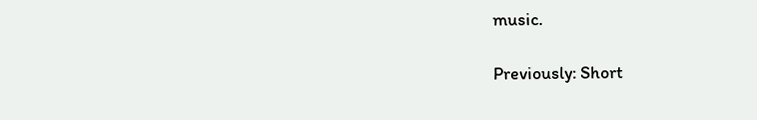music.

Previously: Short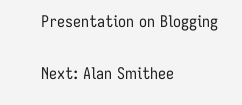Presentation on Blogging

Next: Alan Smithee